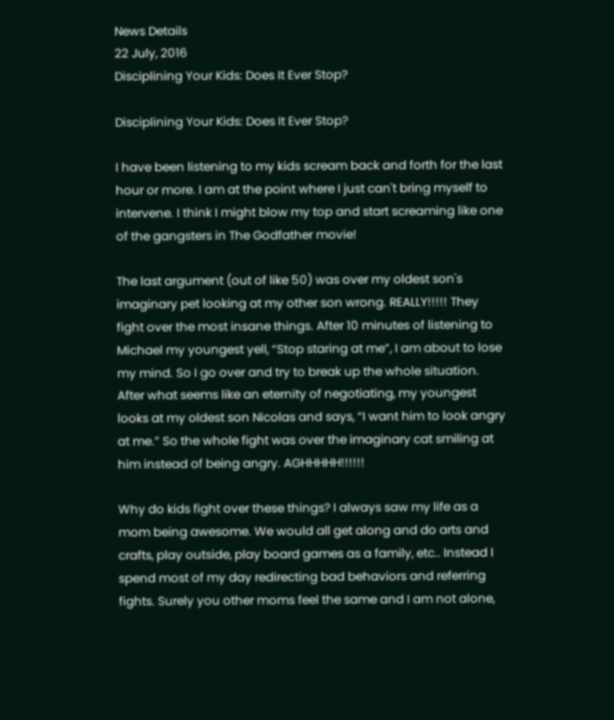News Details
22 July, 2016
Disciplining Your Kids: Does It Ever Stop?

Disciplining Your Kids: Does It Ever Stop?

I have been listening to my kids scream back and forth for the last hour or more. I am at the point where I just can't bring myself to intervene. I think I might blow my top and start screaming like one of the gangsters in The Godfather movie!

The last argument (out of like 50) was over my oldest son's imaginary pet looking at my other son wrong. REALLY!!!!! They fight over the most insane things. After 10 minutes of listening to Michael my youngest yell, “Stop staring at me”, I am about to lose my mind. So I go over and try to break up the whole situation. After what seems like an eternity of negotiating, my youngest looks at my oldest son Nicolas and says, “I want him to look angry at me.” So the whole fight was over the imaginary cat smiling at him instead of being angry. AGHHHHH!!!!!!

Why do kids fight over these things? I always saw my life as a mom being awesome. We would all get along and do arts and crafts, play outside, play board games as a family, etc.. Instead I spend most of my day redirecting bad behaviors and referring fights. Surely you other moms feel the same and I am not alone,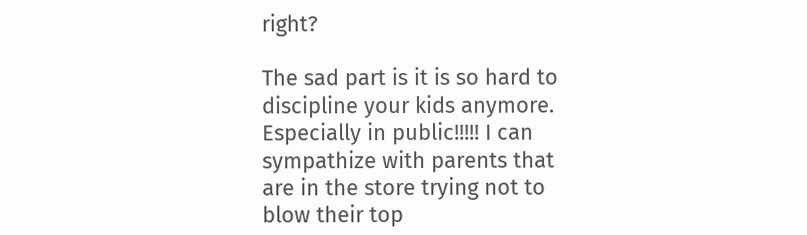right?

The sad part is it is so hard to discipline your kids anymore. Especially in public!!!!! I can sympathize with parents that are in the store trying not to blow their top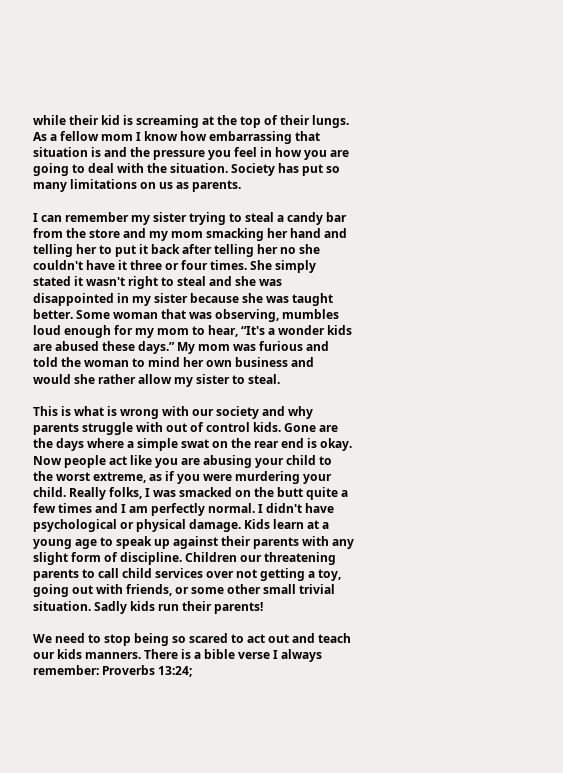while their kid is screaming at the top of their lungs. As a fellow mom I know how embarrassing that situation is and the pressure you feel in how you are going to deal with the situation. Society has put so many limitations on us as parents.

I can remember my sister trying to steal a candy bar from the store and my mom smacking her hand and telling her to put it back after telling her no she couldn't have it three or four times. She simply stated it wasn't right to steal and she was disappointed in my sister because she was taught better. Some woman that was observing, mumbles loud enough for my mom to hear, “It's a wonder kids are abused these days.” My mom was furious and told the woman to mind her own business and would she rather allow my sister to steal.

This is what is wrong with our society and why parents struggle with out of control kids. Gone are the days where a simple swat on the rear end is okay. Now people act like you are abusing your child to the worst extreme, as if you were murdering your child. Really folks, I was smacked on the butt quite a few times and I am perfectly normal. I didn't have psychological or physical damage. Kids learn at a young age to speak up against their parents with any slight form of discipline. Children our threatening parents to call child services over not getting a toy, going out with friends, or some other small trivial situation. Sadly kids run their parents!

We need to stop being so scared to act out and teach our kids manners. There is a bible verse I always remember: Proverbs 13:24;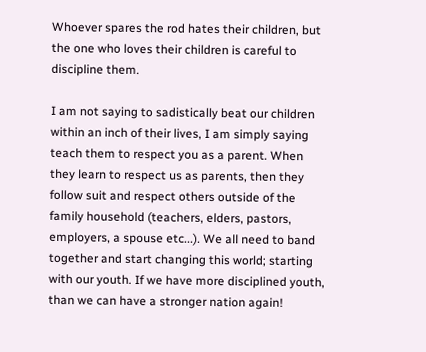Whoever spares the rod hates their children, but the one who loves their children is careful to discipline them.

I am not saying to sadistically beat our children within an inch of their lives, I am simply saying teach them to respect you as a parent. When they learn to respect us as parents, then they follow suit and respect others outside of the family household (teachers, elders, pastors, employers, a spouse etc...). We all need to band together and start changing this world; starting with our youth. If we have more disciplined youth, than we can have a stronger nation again!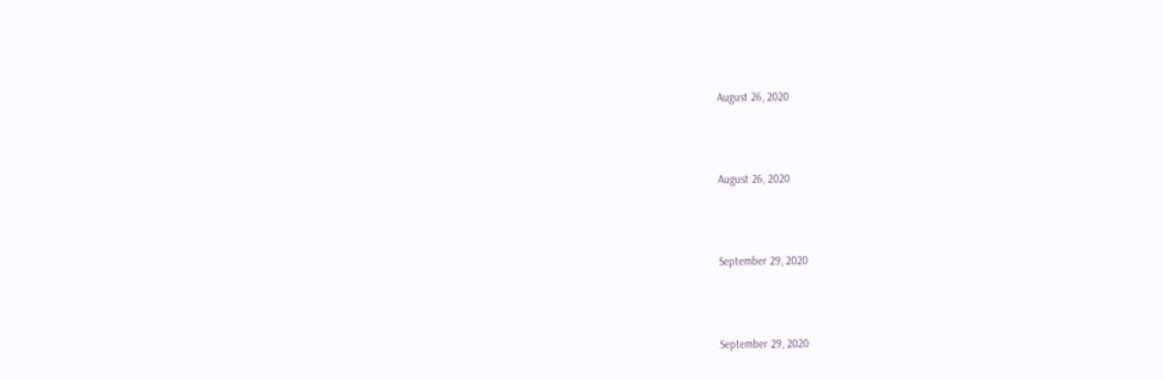August 26, 2020



August 26, 2020



September 29, 2020



September 29, 2020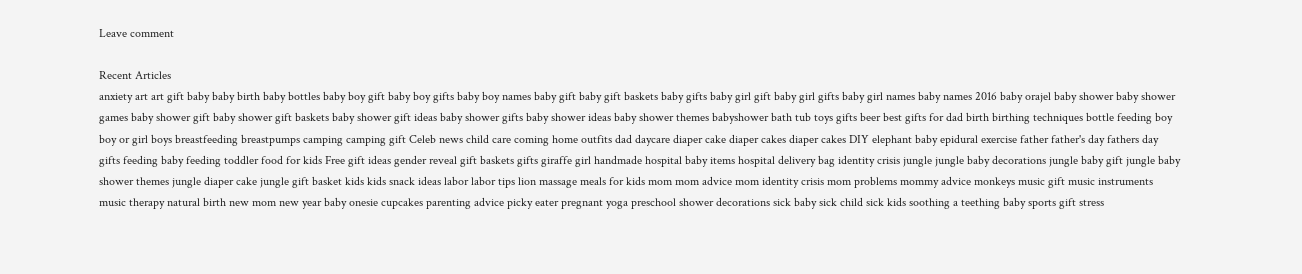Leave comment

Recent Articles
anxiety art art gift baby baby birth baby bottles baby boy gift baby boy gifts baby boy names baby gift baby gift baskets baby gifts baby girl gift baby girl gifts baby girl names baby names 2016 baby orajel baby shower baby shower games baby shower gift baby shower gift baskets baby shower gift ideas baby shower gifts baby shower ideas baby shower themes babyshower bath tub toys gifts beer best gifts for dad birth birthing techniques bottle feeding boy boy or girl boys breastfeeding breastpumps camping camping gift Celeb news child care coming home outfits dad daycare diaper cake diaper cakes diaper cakes DIY elephant baby epidural exercise father father's day fathers day gifts feeding baby feeding toddler food for kids Free gift ideas gender reveal gift baskets gifts giraffe girl handmade hospital baby items hospital delivery bag identity crisis jungle jungle baby decorations jungle baby gift jungle baby shower themes jungle diaper cake jungle gift basket kids kids snack ideas labor labor tips lion massage meals for kids mom mom advice mom identity crisis mom problems mommy advice monkeys music gift music instruments music therapy natural birth new mom new year baby onesie cupcakes parenting advice picky eater pregnant yoga preschool shower decorations sick baby sick child sick kids soothing a teething baby sports gift stress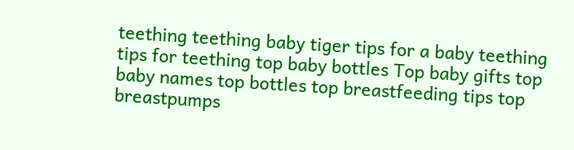teething teething baby tiger tips for a baby teething tips for teething top baby bottles Top baby gifts top baby names top bottles top breastfeeding tips top breastpumps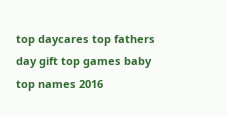top daycares top fathers day gift top games baby top names 2016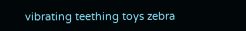vibrating teething toys zebra